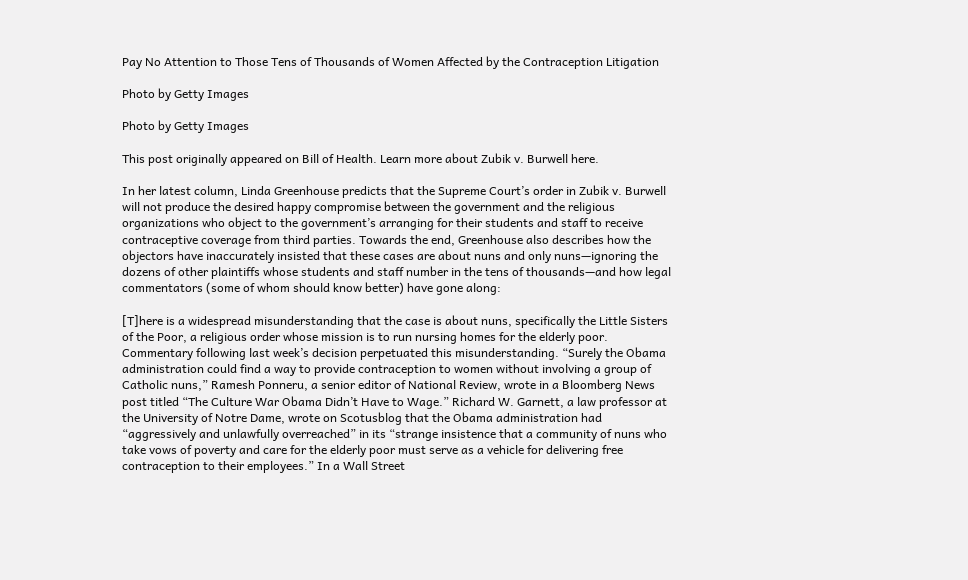Pay No Attention to Those Tens of Thousands of Women Affected by the Contraception Litigation

Photo by Getty Images

Photo by Getty Images

This post originally appeared on Bill of Health. Learn more about Zubik v. Burwell here.

In her latest column, Linda Greenhouse predicts that the Supreme Court’s order in Zubik v. Burwell will not produce the desired happy compromise between the government and the religious organizations who object to the government’s arranging for their students and staff to receive contraceptive coverage from third parties. Towards the end, Greenhouse also describes how the objectors have inaccurately insisted that these cases are about nuns and only nuns—ignoring the dozens of other plaintiffs whose students and staff number in the tens of thousands—and how legal commentators (some of whom should know better) have gone along:

[T]here is a widespread misunderstanding that the case is about nuns, specifically the Little Sisters of the Poor, a religious order whose mission is to run nursing homes for the elderly poor. Commentary following last week’s decision perpetuated this misunderstanding. “Surely the Obama administration could find a way to provide contraception to women without involving a group of Catholic nuns,” Ramesh Ponneru, a senior editor of National Review, wrote in a Bloomberg News post titled “The Culture War Obama Didn’t Have to Wage.” Richard W. Garnett, a law professor at the University of Notre Dame, wrote on Scotusblog that the Obama administration had “aggressively and unlawfully overreached” in its “strange insistence that a community of nuns who take vows of poverty and care for the elderly poor must serve as a vehicle for delivering free contraception to their employees.” In a Wall Street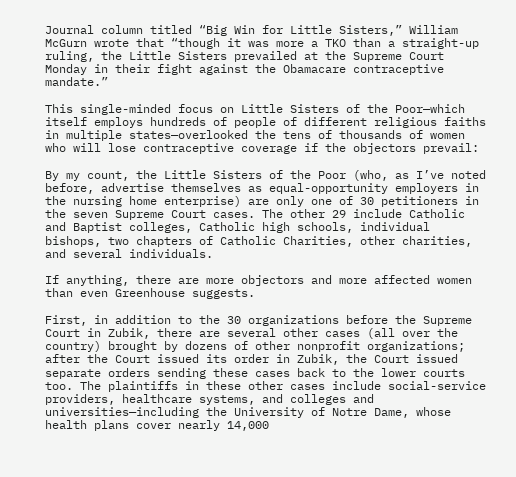Journal column titled “Big Win for Little Sisters,” William McGurn wrote that “though it was more a TKO than a straight-up ruling, the Little Sisters prevailed at the Supreme Court Monday in their fight against the Obamacare contraceptive mandate.”

This single-minded focus on Little Sisters of the Poor—which itself employs hundreds of people of different religious faiths in multiple states—overlooked the tens of thousands of women who will lose contraceptive coverage if the objectors prevail:

By my count, the Little Sisters of the Poor (who, as I’ve noted before, advertise themselves as equal-opportunity employers in the nursing home enterprise) are only one of 30 petitioners in the seven Supreme Court cases. The other 29 include Catholic and Baptist colleges, Catholic high schools, individual bishops, two chapters of Catholic Charities, other charities, and several individuals.

If anything, there are more objectors and more affected women than even Greenhouse suggests.

First, in addition to the 30 organizations before the Supreme Court in Zubik, there are several other cases (all over the country) brought by dozens of other nonprofit organizations; after the Court issued its order in Zubik, the Court issued separate orders sending these cases back to the lower courts too. The plaintiffs in these other cases include social-service providers, healthcare systems, and colleges and universities—including the University of Notre Dame, whose health plans cover nearly 14,000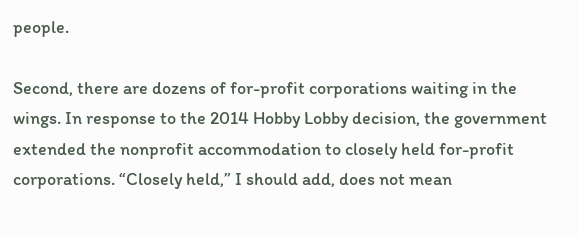people.

Second, there are dozens of for-profit corporations waiting in the wings. In response to the 2014 Hobby Lobby decision, the government extended the nonprofit accommodation to closely held for-profit corporations. “Closely held,” I should add, does not mean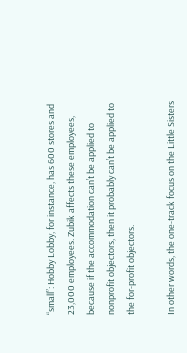“small”: Hobby Lobby, for instance, has 600 stores and 23,000 employees. Zubik affects these employees, because if the accommodation can’t be applied to nonprofit objectors, then it probably can’t be applied to the for-profit objectors.

In other words, the one-track focus on the Little Sisters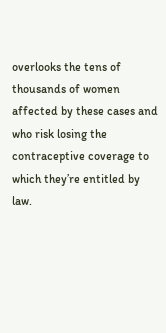overlooks the tens of thousands of women affected by these cases and who risk losing the contraceptive coverage to which they’re entitled by law.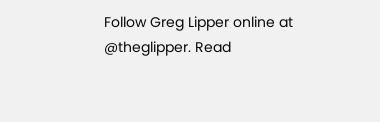Follow Greg Lipper online at @theglipper. Read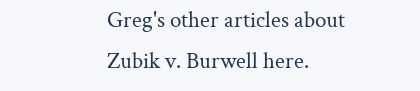Greg's other articles about Zubik v. Burwell here.